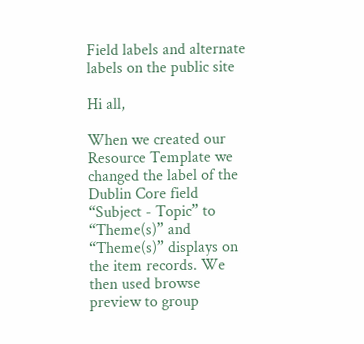Field labels and alternate labels on the public site

Hi all,

When we created our Resource Template we changed the label of the Dublin Core field “Subject - Topic” to “Theme(s)” and “Theme(s)” displays on the item records. We then used browse preview to group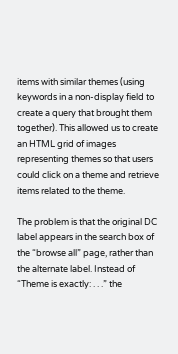items with similar themes (using keywords in a non-display field to create a query that brought them together). This allowed us to create an HTML grid of images representing themes so that users could click on a theme and retrieve items related to the theme.

The problem is that the original DC label appears in the search box of the “browse all” page, rather than the alternate label. Instead of “Theme is exactly: . . .” the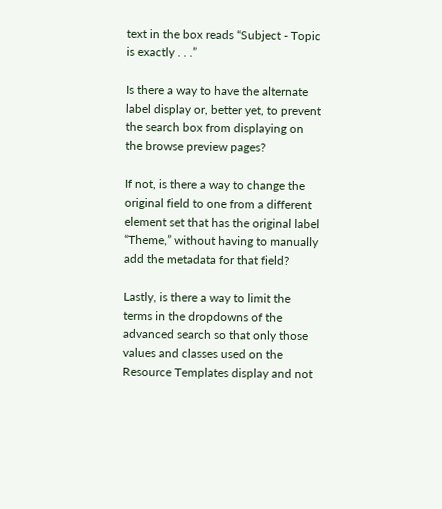text in the box reads “Subject - Topic is exactly . . .”

Is there a way to have the alternate label display or, better yet, to prevent the search box from displaying on the browse preview pages?

If not, is there a way to change the original field to one from a different element set that has the original label “Theme,” without having to manually add the metadata for that field?

Lastly, is there a way to limit the terms in the dropdowns of the advanced search so that only those values and classes used on the Resource Templates display and not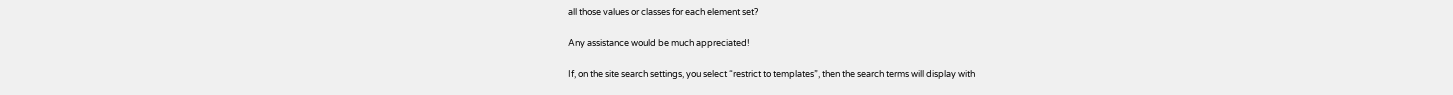all those values or classes for each element set?

Any assistance would be much appreciated!

If, on the site search settings, you select “restrict to templates”, then the search terms will display with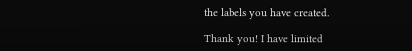the labels you have created.

Thank you! I have limited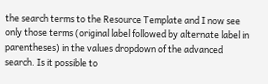the search terms to the Resource Template and I now see only those terms (original label followed by alternate label in parentheses) in the values dropdown of the advanced search. Is it possible to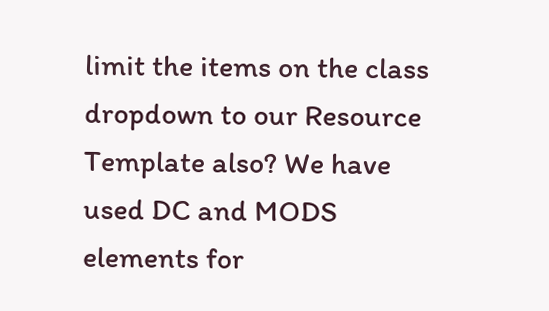limit the items on the class dropdown to our Resource Template also? We have used DC and MODS elements for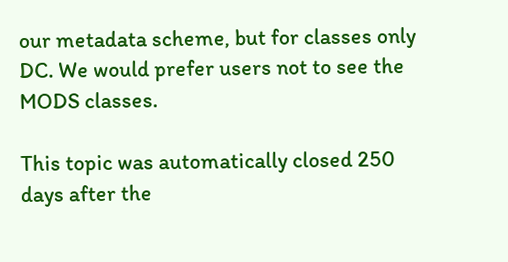our metadata scheme, but for classes only DC. We would prefer users not to see the MODS classes.

This topic was automatically closed 250 days after the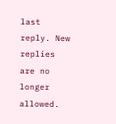last reply. New replies are no longer allowed.